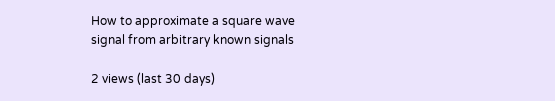How to approximate a square wave signal from arbitrary known signals

2 views (last 30 days)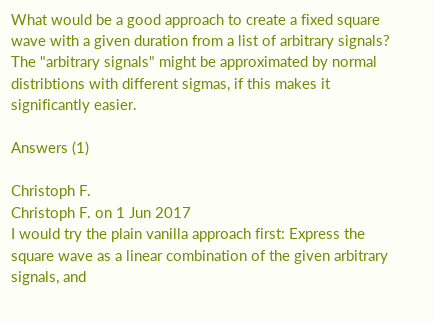What would be a good approach to create a fixed square wave with a given duration from a list of arbitrary signals?
The "arbitrary signals" might be approximated by normal distribtions with different sigmas, if this makes it significantly easier.

Answers (1)

Christoph F.
Christoph F. on 1 Jun 2017
I would try the plain vanilla approach first: Express the square wave as a linear combination of the given arbitrary signals, and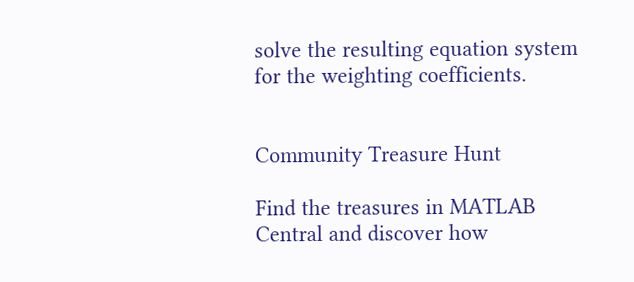solve the resulting equation system for the weighting coefficients.


Community Treasure Hunt

Find the treasures in MATLAB Central and discover how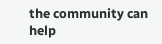the community can help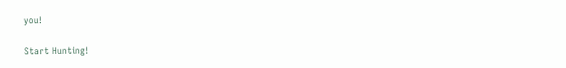you!

Start Hunting!